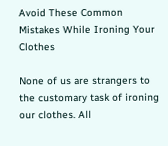Avoid These Common Mistakes While Ironing Your Clothes

None of us are strangers to the customary task of ironing our clothes. All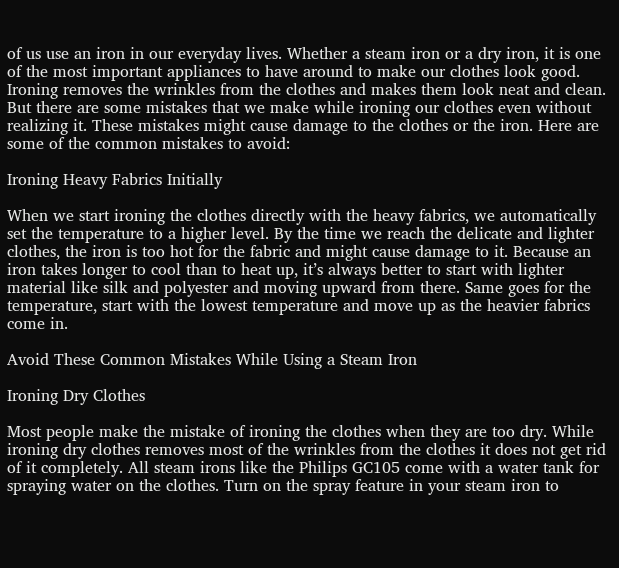of us use an iron in our everyday lives. Whether a steam iron or a dry iron, it is one of the most important appliances to have around to make our clothes look good. Ironing removes the wrinkles from the clothes and makes them look neat and clean. But there are some mistakes that we make while ironing our clothes even without realizing it. These mistakes might cause damage to the clothes or the iron. Here are some of the common mistakes to avoid:

Ironing Heavy Fabrics Initially

When we start ironing the clothes directly with the heavy fabrics, we automatically set the temperature to a higher level. By the time we reach the delicate and lighter clothes, the iron is too hot for the fabric and might cause damage to it. Because an iron takes longer to cool than to heat up, it’s always better to start with lighter material like silk and polyester and moving upward from there. Same goes for the temperature, start with the lowest temperature and move up as the heavier fabrics come in.

Avoid These Common Mistakes While Using a Steam Iron

Ironing Dry Clothes

Most people make the mistake of ironing the clothes when they are too dry. While ironing dry clothes removes most of the wrinkles from the clothes it does not get rid of it completely. All steam irons like the Philips GC105 come with a water tank for spraying water on the clothes. Turn on the spray feature in your steam iron to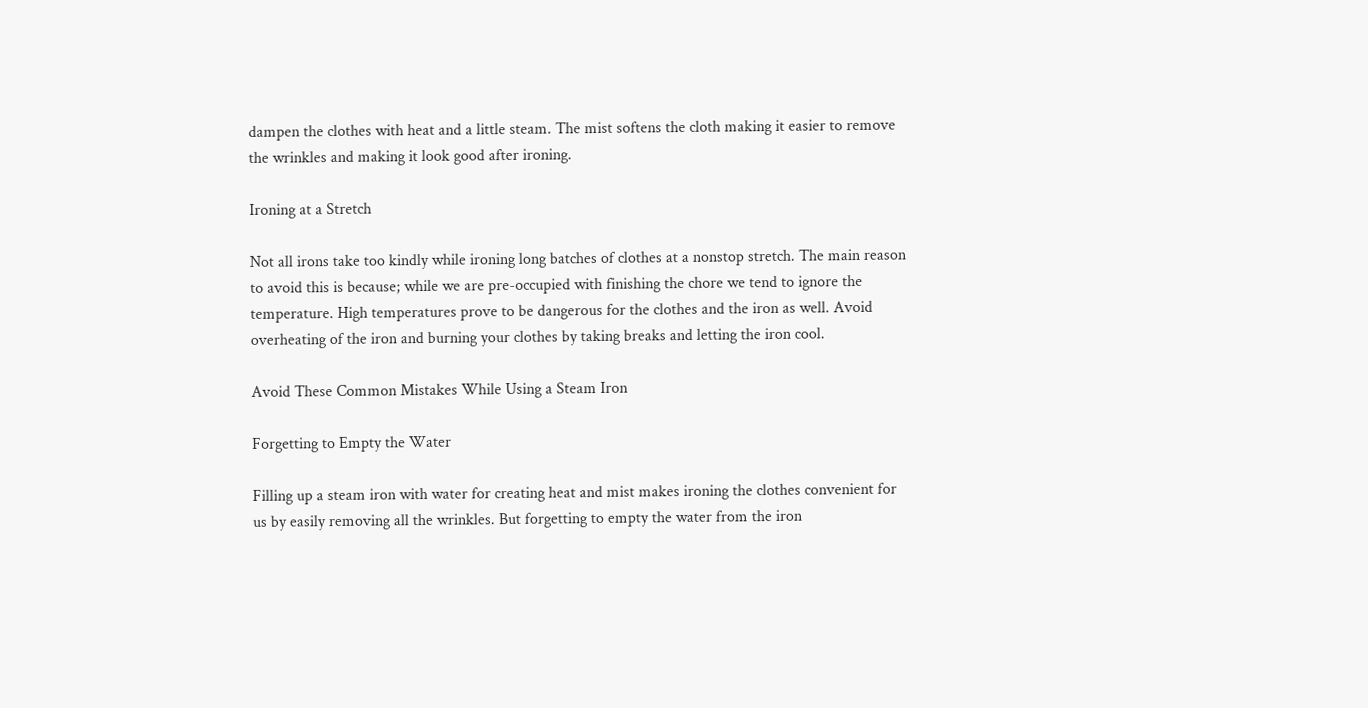dampen the clothes with heat and a little steam. The mist softens the cloth making it easier to remove the wrinkles and making it look good after ironing.

Ironing at a Stretch

Not all irons take too kindly while ironing long batches of clothes at a nonstop stretch. The main reason to avoid this is because; while we are pre-occupied with finishing the chore we tend to ignore the temperature. High temperatures prove to be dangerous for the clothes and the iron as well. Avoid overheating of the iron and burning your clothes by taking breaks and letting the iron cool.

Avoid These Common Mistakes While Using a Steam Iron

Forgetting to Empty the Water

Filling up a steam iron with water for creating heat and mist makes ironing the clothes convenient for us by easily removing all the wrinkles. But forgetting to empty the water from the iron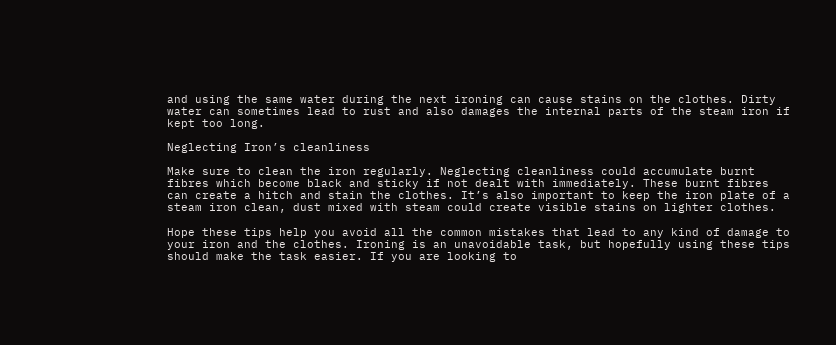and using the same water during the next ironing can cause stains on the clothes. Dirty water can sometimes lead to rust and also damages the internal parts of the steam iron if kept too long.

Neglecting Iron’s cleanliness

Make sure to clean the iron regularly. Neglecting cleanliness could accumulate burnt fibres which become black and sticky if not dealt with immediately. These burnt fibres can create a hitch and stain the clothes. It’s also important to keep the iron plate of a steam iron clean, dust mixed with steam could create visible stains on lighter clothes.

Hope these tips help you avoid all the common mistakes that lead to any kind of damage to your iron and the clothes. Ironing is an unavoidable task, but hopefully using these tips should make the task easier. If you are looking to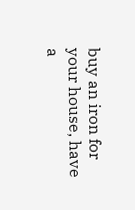buy an iron for your house, have a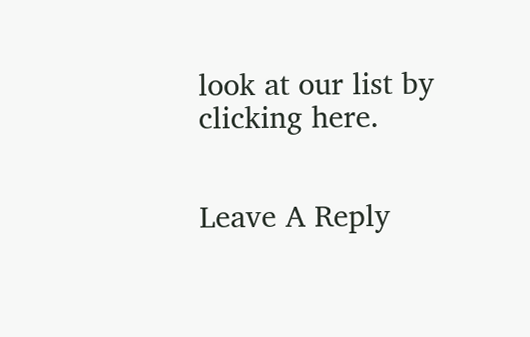look at our list by clicking here.


Leave A Reply